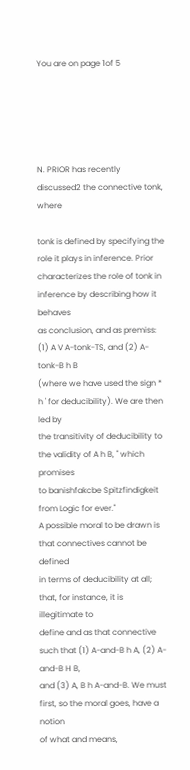You are on page 1of 5





N. PRIOR has recently discussed2 the connective tonk, where

tonk is defined by specifying the role it plays in inference. Prior
characterizes the role of tonk in inference by describing how it behaves
as conclusion, and as premiss: (1) A V A-tonk-TS, and (2) A-tonk-B h B
(where we have used the sign * h ' for deducibility). We are then led by
the transitivity of deducibility to the validity of A h B, " which promises
to banishfakcbe Spitzfindigkeit from Logic for ever."
A possible moral to be drawn is that connectives cannot be defined
in terms of deducibility at all; that, for instance, it is illegitimate to
define and as that connective such that (1) A-and-B h A, (2) A-and-B H B,
and (3) A, B h A-and-B. We must first, so the moral goes, have a notion
of what and means,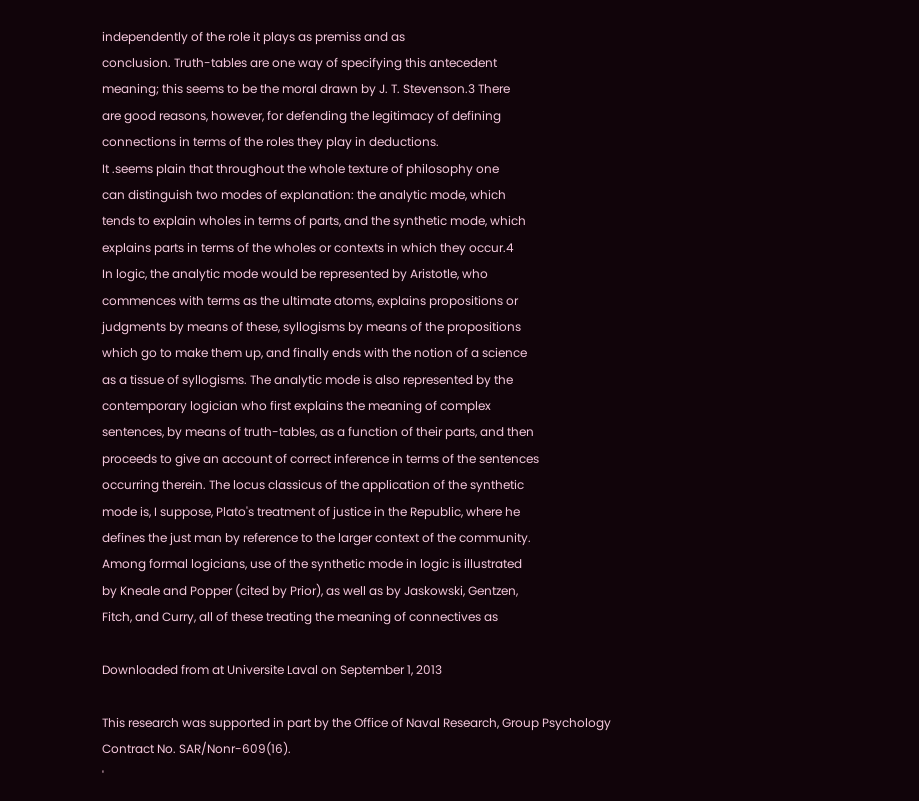independently of the role it plays as premiss and as
conclusion. Truth-tables are one way of specifying this antecedent
meaning; this seems to be the moral drawn by J. T. Stevenson.3 There
are good reasons, however, for defending the legitimacy of defining
connections in terms of the roles they play in deductions.
It .seems plain that throughout the whole texture of philosophy one
can distinguish two modes of explanation: the analytic mode, which
tends to explain wholes in terms of parts, and the synthetic mode, which
explains parts in terms of the wholes or contexts in which they occur.4
In logic, the analytic mode would be represented by Aristotle, who
commences with terms as the ultimate atoms, explains propositions or
judgments by means of these, syllogisms by means of the propositions
which go to make them up, and finally ends with the notion of a science
as a tissue of syllogisms. The analytic mode is also represented by the
contemporary logician who first explains the meaning of complex
sentences, by means of truth-tables, as a function of their parts, and then
proceeds to give an account of correct inference in terms of the sentences
occurring therein. The locus classicus of the application of the synthetic
mode is, I suppose, Plato's treatment of justice in the Republic, where he
defines the just man by reference to the larger context of the community.
Among formal logicians, use of the synthetic mode in logic is illustrated
by Kneale and Popper (cited by Prior), as well as by Jaskowski, Gentzen,
Fitch, and Curry, all of these treating the meaning of connectives as

Downloaded from at Universite Laval on September 1, 2013

This research was supported in part by the Office of Naval Research, Group Psychology
Contract No. SAR/Nonr-609(16).
'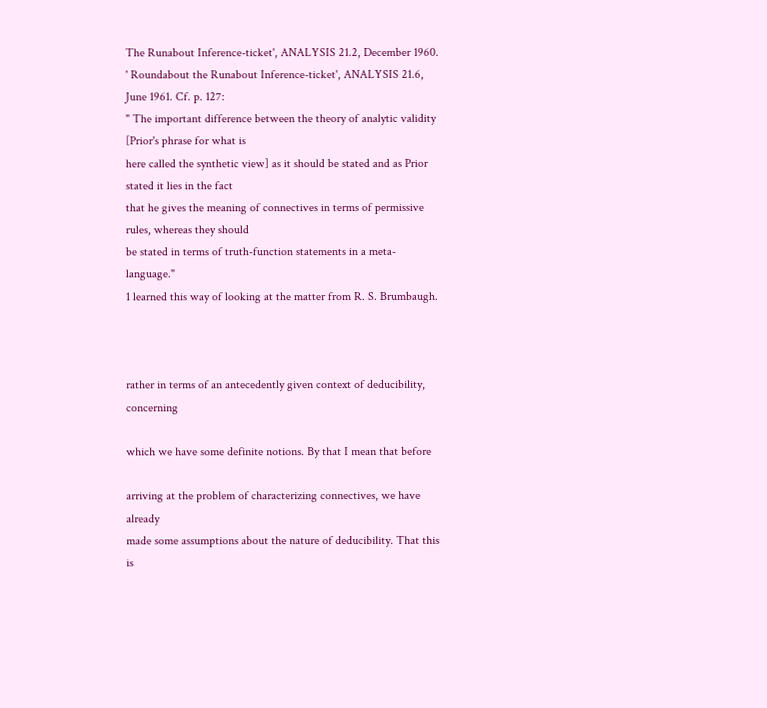The Runabout Inference-ticket', ANALYSIS 21.2, December 1960.
' Roundabout the Runabout Inference-ticket', ANALYSIS 21.6, June 1961. Cf. p. 127:
" The important difference between the theory of analytic validity [Prior's phrase for what is
here called the synthetic view] as it should be stated and as Prior stated it lies in the fact
that he gives the meaning of connectives in terms of permissive rules, whereas they should
be stated in terms of truth-function statements in a meta-language."
1 learned this way of looking at the matter from R. S. Brumbaugh.



rather in terms of an antecedently given context of deducibility, concerning

which we have some definite notions. By that I mean that before

arriving at the problem of characterizing connectives, we have already
made some assumptions about the nature of deducibility. That this is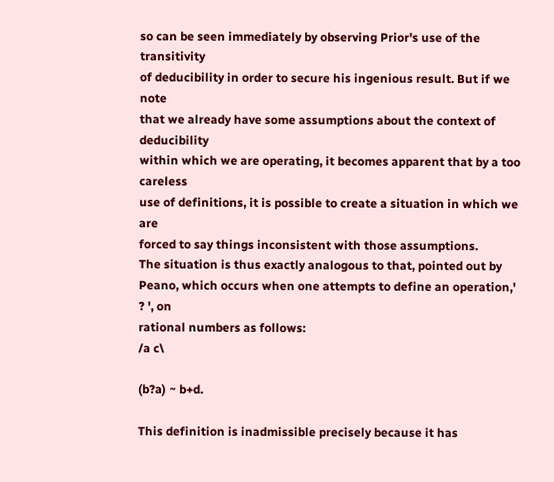so can be seen immediately by observing Prior's use of the transitivity
of deducibility in order to secure his ingenious result. But if we note
that we already have some assumptions about the context of deducibility
within which we are operating, it becomes apparent that by a too careless
use of definitions, it is possible to create a situation in which we are
forced to say things inconsistent with those assumptions.
The situation is thus exactly analogous to that, pointed out by
Peano, which occurs when one attempts to define an operation,' ? ', on
rational numbers as follows:
/a c\

(b?a) ~ b+d.

This definition is inadmissible precisely because it has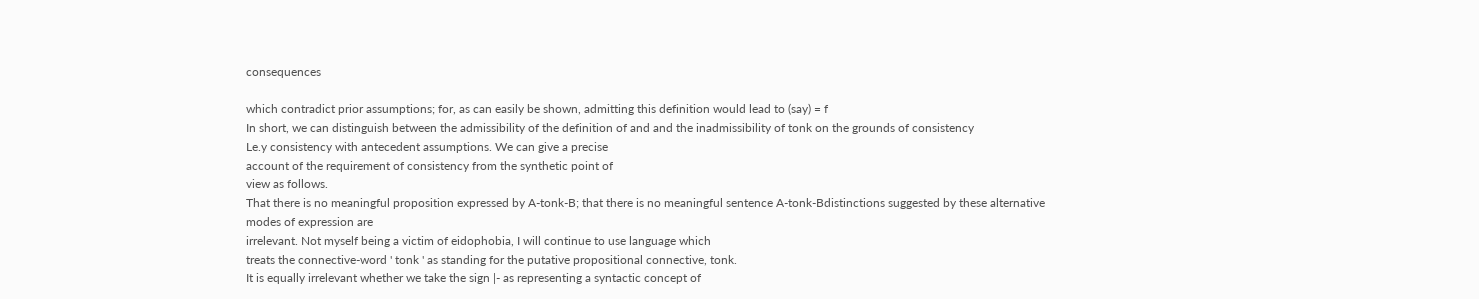consequences

which contradict prior assumptions; for, as can easily be shown, admitting this definition would lead to (say) = f
In short, we can distinguish between the admissibility of the definition of and and the inadmissibility of tonk on the grounds of consistency
Le.y consistency with antecedent assumptions. We can give a precise
account of the requirement of consistency from the synthetic point of
view as follows.
That there is no meaningful proposition expressed by A-tonk-B; that there is no meaningful sentence A-tonk-Bdistinctions suggested by these alternative modes of expression are
irrelevant. Not myself being a victim of eidophobia, I will continue to use language which
treats the connective-word ' tonk ' as standing for the putative propositional connective, tonk.
It is equally irrelevant whether we take the sign |- as representing a syntactic concept of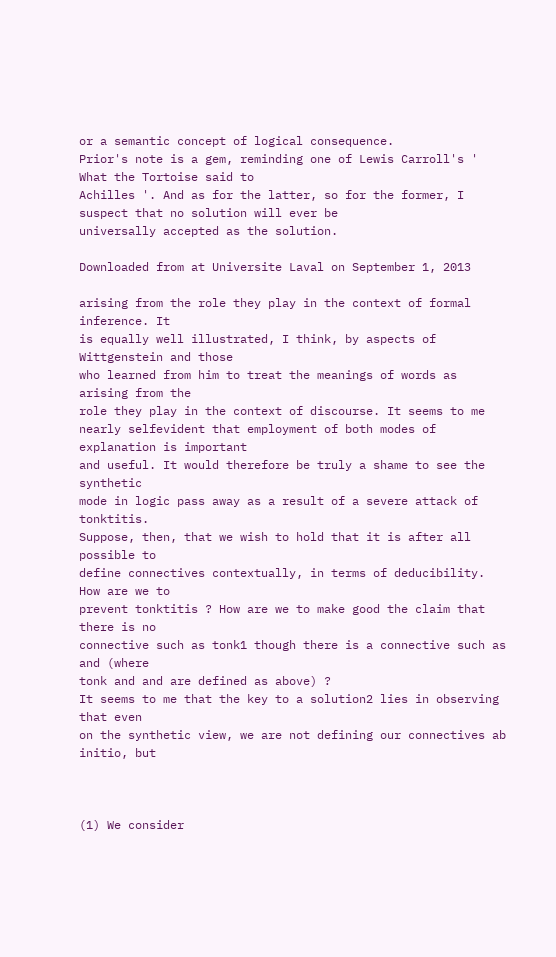or a semantic concept of logical consequence.
Prior's note is a gem, reminding one of Lewis Carroll's ' What the Tortoise said to
Achilles '. And as for the latter, so for the former, I suspect that no solution will ever be
universally accepted as the solution.

Downloaded from at Universite Laval on September 1, 2013

arising from the role they play in the context of formal inference. It
is equally well illustrated, I think, by aspects of Wittgenstein and those
who learned from him to treat the meanings of words as arising from the
role they play in the context of discourse. It seems to me nearly selfevident that employment of both modes of explanation is important
and useful. It would therefore be truly a shame to see the synthetic
mode in logic pass away as a result of a severe attack of tonktitis.
Suppose, then, that we wish to hold that it is after all possible to
define connectives contextually, in terms of deducibility. How are we to
prevent tonktitis ? How are we to make good the claim that there is no
connective such as tonk1 though there is a connective such as and (where
tonk and and are defined as above) ?
It seems to me that the key to a solution2 lies in observing that even
on the synthetic view, we are not defining our connectives ab initio, but



(1) We consider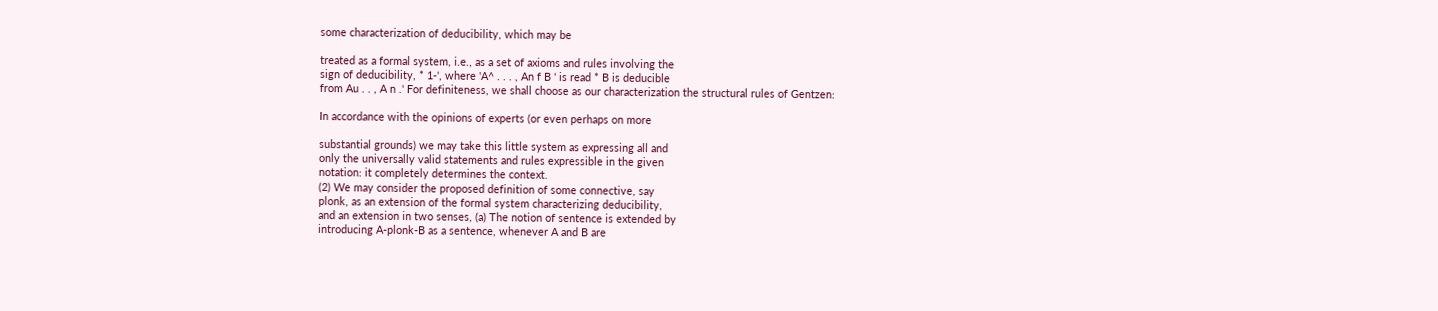some characterization of deducibility, which may be

treated as a formal system, i.e., as a set of axioms and rules involving the
sign of deducibility, * 1-', where 'A^ . . . , An f B ' is read * B is deducible
from Au . . , A n .' For definiteness, we shall choose as our characterization the structural rules of Gentzen:

In accordance with the opinions of experts (or even perhaps on more

substantial grounds) we may take this little system as expressing all and
only the universally valid statements and rules expressible in the given
notation: it completely determines the context.
(2) We may consider the proposed definition of some connective, say
plonk, as an extension of the formal system characterizing deducibility,
and an extension in two senses, (a) The notion of sentence is extended by
introducing A-plonk-B as a sentence, whenever A and B are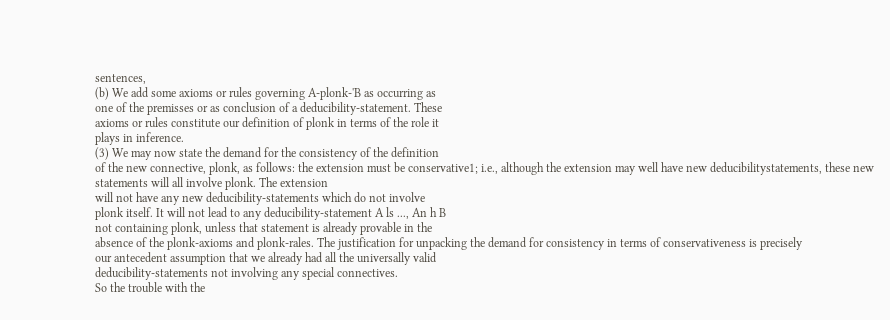sentences,
(b) We add some axioms or rules governing A-plonk-'B as occurring as
one of the premisses or as conclusion of a deducibility-statement. These
axioms or rules constitute our definition of plonk in terms of the role it
plays in inference.
(3) We may now state the demand for the consistency of the definition
of the new connective, plonk, as follows: the extension must be conservative1; i.e., although the extension may well have new deducibilitystatements, these new statements will all involve plonk. The extension
will not have any new deducibility-statements which do not involve
plonk itself. It will not lead to any deducibility-statement A ls ..., An h B
not containing plonk, unless that statement is already provable in the
absence of the plonk-axioms and plonk-rales. The justification for unpacking the demand for consistency in terms of conservativeness is precisely
our antecedent assumption that we already had all the universally valid
deducibility-statements not involving any special connectives.
So the trouble with the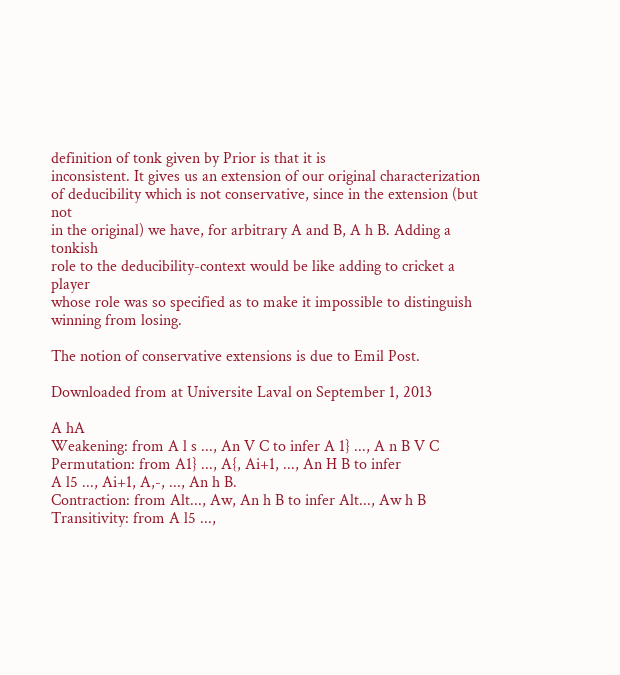definition of tonk given by Prior is that it is
inconsistent. It gives us an extension of our original characterization
of deducibility which is not conservative, since in the extension (but not
in the original) we have, for arbitrary A and B, A h B. Adding a tonkish
role to the deducibility-context would be like adding to cricket a player
whose role was so specified as to make it impossible to distinguish
winning from losing.

The notion of conservative extensions is due to Emil Post.

Downloaded from at Universite Laval on September 1, 2013

A hA
Weakening: from A l s ..., An V C to infer A 1} ..., A n B V C
Permutation: from A1} ..., A{, Ai+1, ..., An H B to infer
A l5 ..., Ai+1, A,-, ..., An h B.
Contraction: from Alt..., Aw, An h B to infer Alt..., Aw h B
Transitivity: from A l5 ...,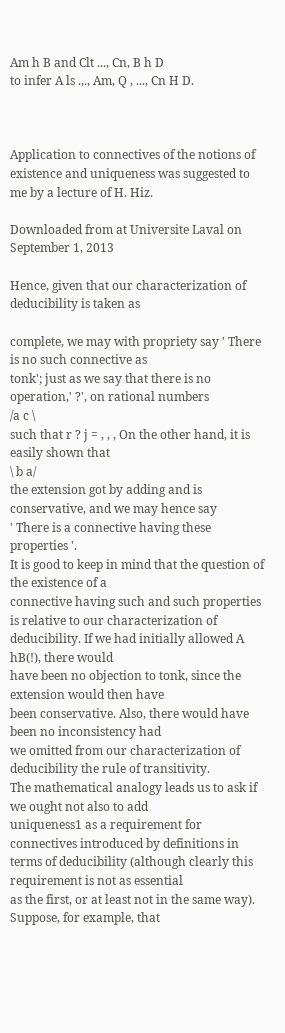Am h B and Clt ..., Cn, B h D
to infer A ls .,., Am, Q , ..., Cn H D.



Application to connectives of the notions of existence and uniqueness was suggested to
me by a lecture of H. Hiz.

Downloaded from at Universite Laval on September 1, 2013

Hence, given that our characterization of deducibility is taken as

complete, we may with propriety say ' There is no such connective as
tonk'; just as we say that there is no operation,' ?', on rational numbers
/a c \
such that r ? j = , , , On the other hand, it is easily shown that
\ b a/
the extension got by adding and is conservative, and we may hence say
' There is a connective having these properties '.
It is good to keep in mind that the question of the existence of a
connective having such and such properties is relative to our characterization of deducibility. If we had initially allowed A hB(!), there would
have been no objection to tonk, since the extension would then have
been conservative. Also, there would have been no inconsistency had
we omitted from our characterization of deducibility the rule of transitivity.
The mathematical analogy leads us to ask if we ought not also to add
uniqueness1 as a requirement for connectives introduced by definitions in
terms of deducibility (although clearly this requirement is not as essential
as the first, or at least not in the same way). Suppose, for example, that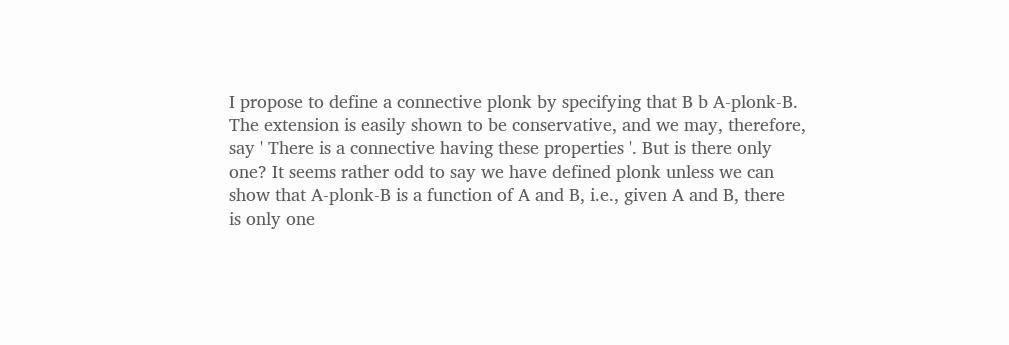I propose to define a connective plonk by specifying that B b A-plonk-B.
The extension is easily shown to be conservative, and we may, therefore,
say ' There is a connective having these properties '. But is there only
one? It seems rather odd to say we have defined plonk unless we can
show that A-plonk-B is a function of A and B, i.e., given A and B, there
is only one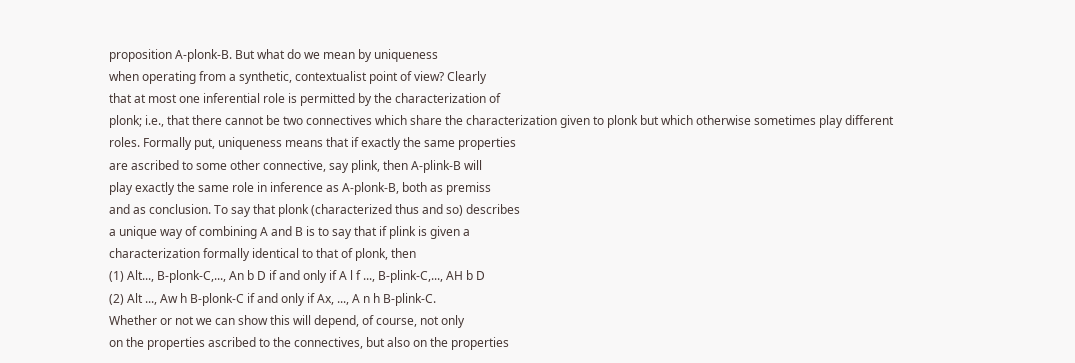proposition A-plonk-B. But what do we mean by uniqueness
when operating from a synthetic, contextualist point of view? Clearly
that at most one inferential role is permitted by the characterization of
plonk; i.e., that there cannot be two connectives which share the characterization given to plonk but which otherwise sometimes play different
roles. Formally put, uniqueness means that if exactly the same properties
are ascribed to some other connective, say plink, then A-plink-B will
play exactly the same role in inference as A-plonk-B, both as premiss
and as conclusion. To say that plonk (characterized thus and so) describes
a unique way of combining A and B is to say that if plink is given a
characterization formally identical to that of plonk, then
(1) Alt..., B-plonk-C,..., An b D if and only if A l f ..., B-plink-C,..., AH b D
(2) Alt ..., Aw h B-plonk-C if and only if Ax, ..., A n h B-plink-C.
Whether or not we can show this will depend, of course, not only
on the properties ascribed to the connectives, but also on the properties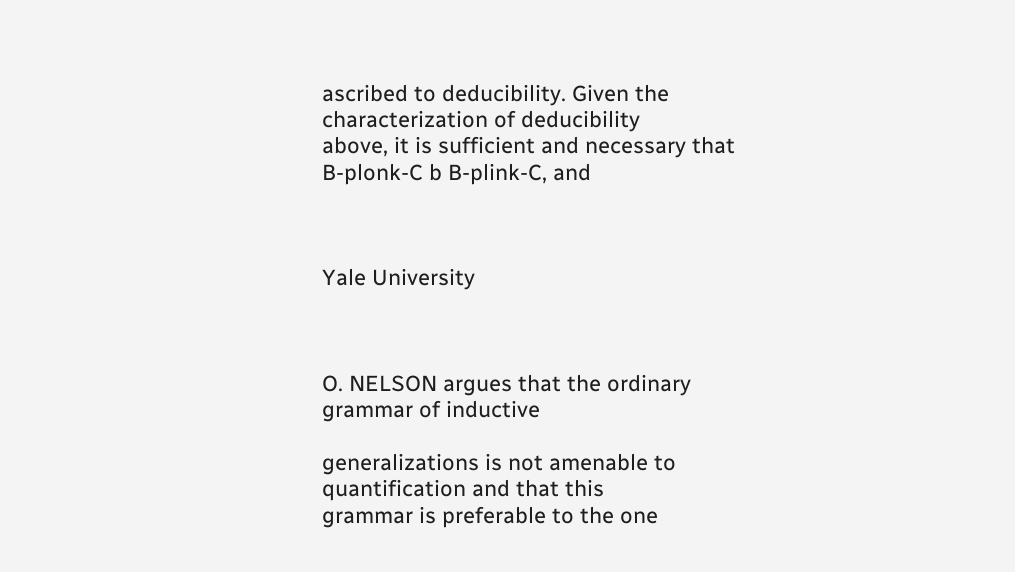ascribed to deducibility. Given the characterization of deducibility
above, it is sufficient and necessary that B-plonk-C b B-plink-C, and



Yale University



O. NELSON argues that the ordinary grammar of inductive

generalizations is not amenable to quantification and that this
grammar is preferable to the one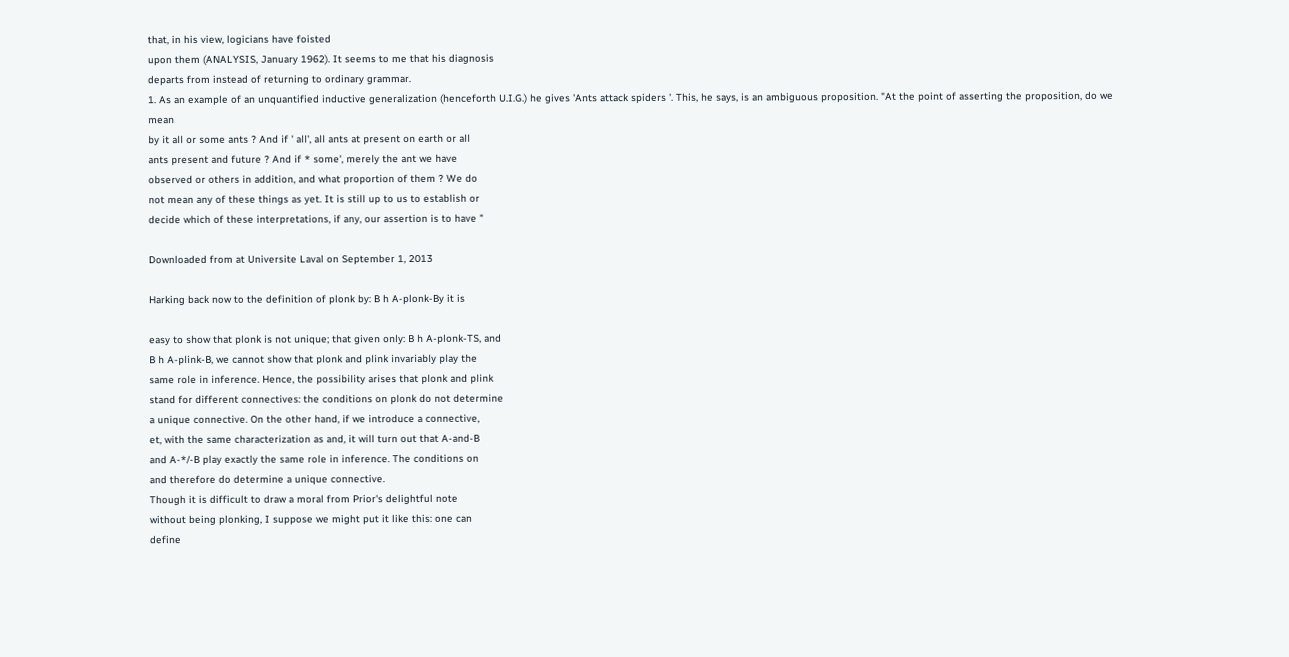that, in his view, logicians have foisted
upon them (ANALYSIS, January 1962). It seems to me that his diagnosis
departs from instead of returning to ordinary grammar.
1. As an example of an unquantified inductive generalization (henceforth U.I.G.) he gives 'Ants attack spiders '. This, he says, is an ambiguous proposition. "At the point of asserting the proposition, do we mean
by it all or some ants ? And if ' all', all ants at present on earth or all
ants present and future ? And if * some', merely the ant we have
observed or others in addition, and what proportion of them ? We do
not mean any of these things as yet. It is still up to us to establish or
decide which of these interpretations, if any, our assertion is to have "

Downloaded from at Universite Laval on September 1, 2013

Harking back now to the definition of plonk by: B h A-plonk-By it is

easy to show that plonk is not unique; that given only: B h A-plonk-TS, and
B h A-plink-B, we cannot show that plonk and plink invariably play the
same role in inference. Hence, the possibility arises that plonk and plink
stand for different connectives: the conditions on plonk do not determine
a unique connective. On the other hand, if we introduce a connective,
et, with the same characterization as and, it will turn out that A-and-B
and A-*/-B play exactly the same role in inference. The conditions on
and therefore do determine a unique connective.
Though it is difficult to draw a moral from Prior's delightful note
without being plonking, I suppose we might put it like this: one can
define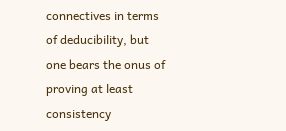connectives in terms of deducibility, but one bears the onus of
proving at least consistency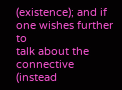(existence); and if one wishes further to
talk about the connective (instead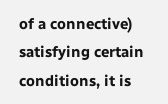of a connective) satisfying certain
conditions, it is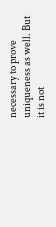necessary to prove uniqueness as well. But it is not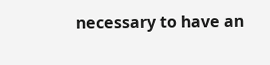necessary to have an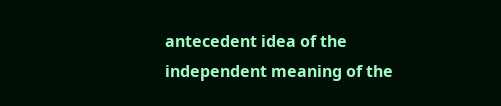antecedent idea of the independent meaning of the